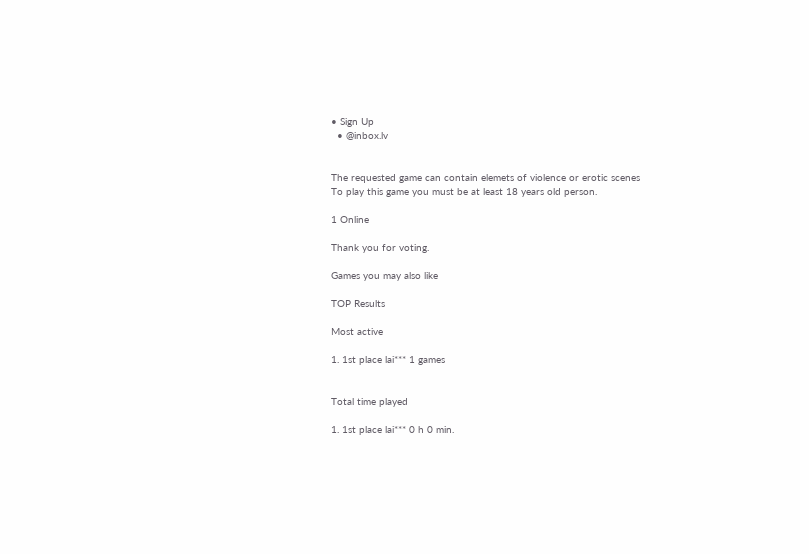• Sign Up
  • @inbox.lv


The requested game can contain elemets of violence or erotic scenes
To play this game you must be at least 18 years old person.

1 Online

Thank you for voting.

Games you may also like

TOP Results

Most active

1. 1st place lai*** 1 games


Total time played

1. 1st place lai*** 0 h 0 min.